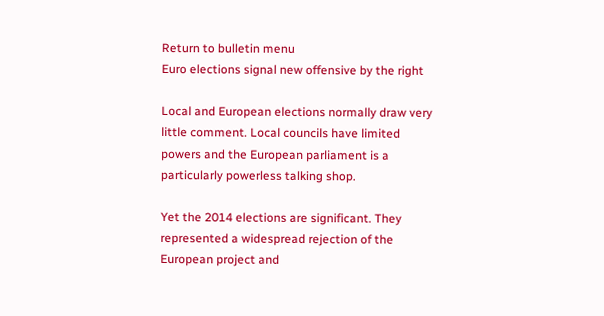Return to bulletin menu
Euro elections signal new offensive by the right

Local and European elections normally draw very little comment. Local councils have limited powers and the European parliament is a particularly powerless talking shop.

Yet the 2014 elections are significant. They represented a widespread rejection of the European project and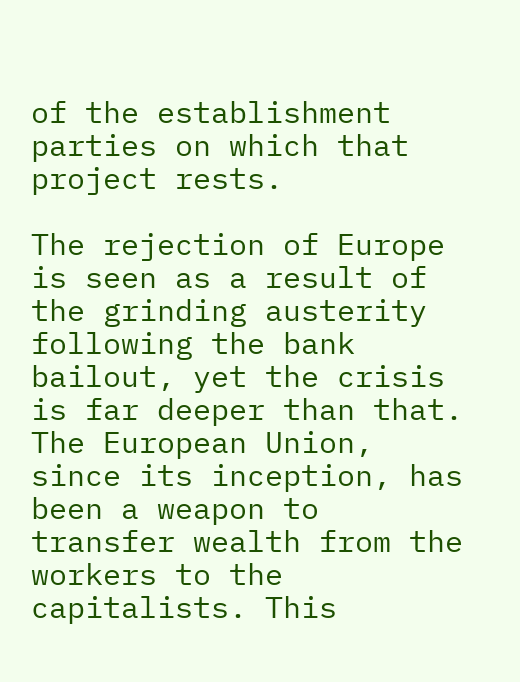of the establishment parties on which that project rests.

The rejection of Europe is seen as a result of the grinding austerity following the bank bailout, yet the crisis is far deeper than that. The European Union, since its inception, has been a weapon to transfer wealth from the workers to the capitalists. This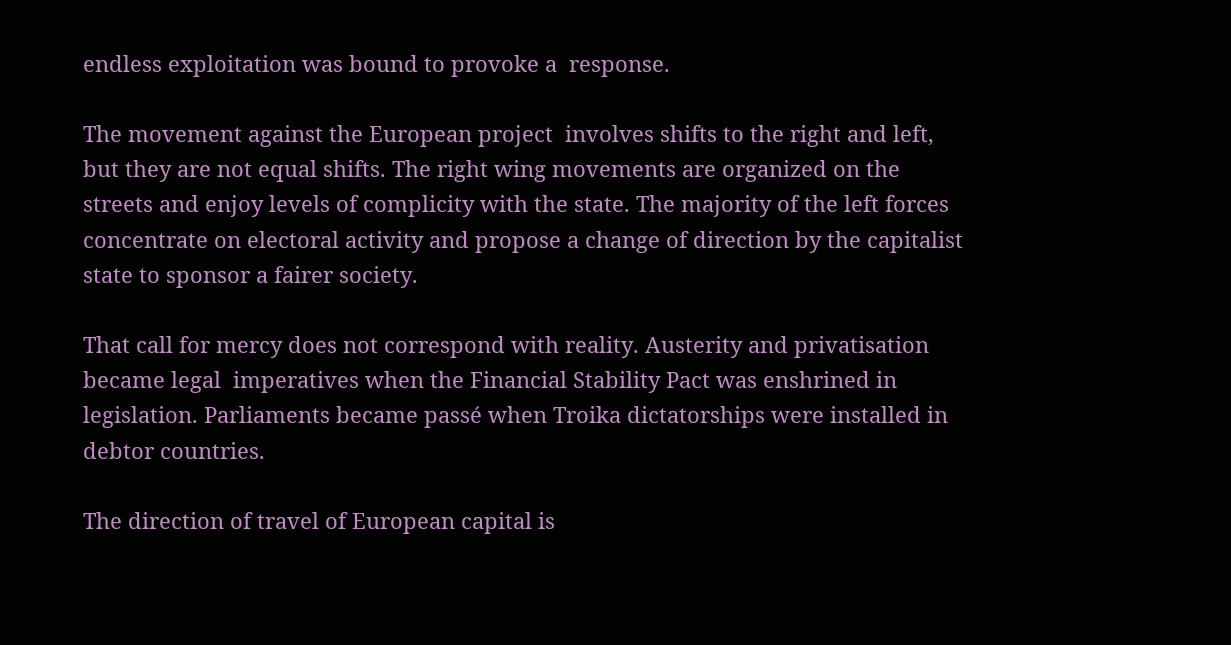endless exploitation was bound to provoke a  response.

The movement against the European project  involves shifts to the right and left, but they are not equal shifts. The right wing movements are organized on the streets and enjoy levels of complicity with the state. The majority of the left forces concentrate on electoral activity and propose a change of direction by the capitalist state to sponsor a fairer society.

That call for mercy does not correspond with reality. Austerity and privatisation became legal  imperatives when the Financial Stability Pact was enshrined in legislation. Parliaments became passé when Troika dictatorships were installed in debtor countries.

The direction of travel of European capital is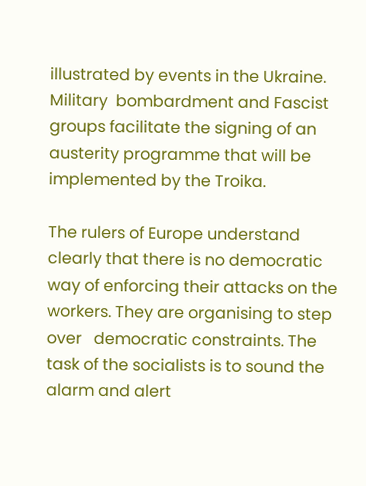illustrated by events in the Ukraine. Military  bombardment and Fascist groups facilitate the signing of an austerity programme that will be  implemented by the Troika.

The rulers of Europe understand clearly that there is no democratic way of enforcing their attacks on the workers. They are organising to step over   democratic constraints. The task of the socialists is to sound the alarm and alert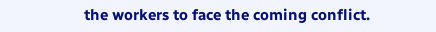the workers to face the coming conflict.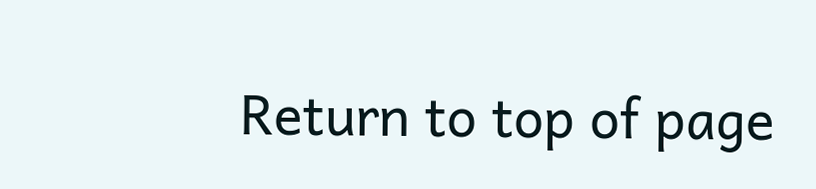Return to top of page